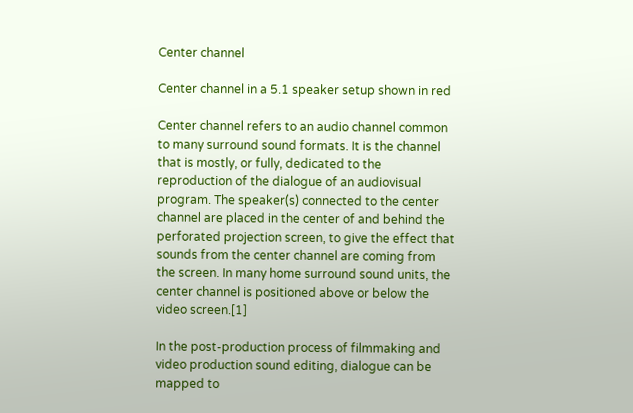Center channel

Center channel in a 5.1 speaker setup shown in red

Center channel refers to an audio channel common to many surround sound formats. It is the channel that is mostly, or fully, dedicated to the reproduction of the dialogue of an audiovisual program. The speaker(s) connected to the center channel are placed in the center of and behind the perforated projection screen, to give the effect that sounds from the center channel are coming from the screen. In many home surround sound units, the center channel is positioned above or below the video screen.[1]

In the post-production process of filmmaking and video production sound editing, dialogue can be mapped to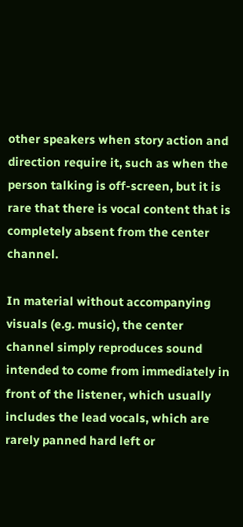other speakers when story action and direction require it, such as when the person talking is off-screen, but it is rare that there is vocal content that is completely absent from the center channel.

In material without accompanying visuals (e.g. music), the center channel simply reproduces sound intended to come from immediately in front of the listener, which usually includes the lead vocals, which are rarely panned hard left or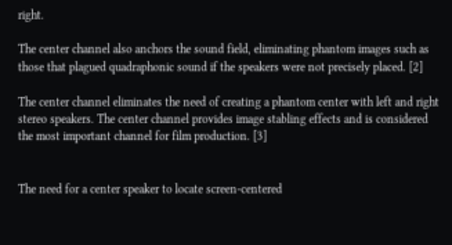right.

The center channel also anchors the sound field, eliminating phantom images such as those that plagued quadraphonic sound if the speakers were not precisely placed. [2]

The center channel eliminates the need of creating a phantom center with left and right stereo speakers. The center channel provides image stabling effects and is considered the most important channel for film production. [3]


The need for a center speaker to locate screen-centered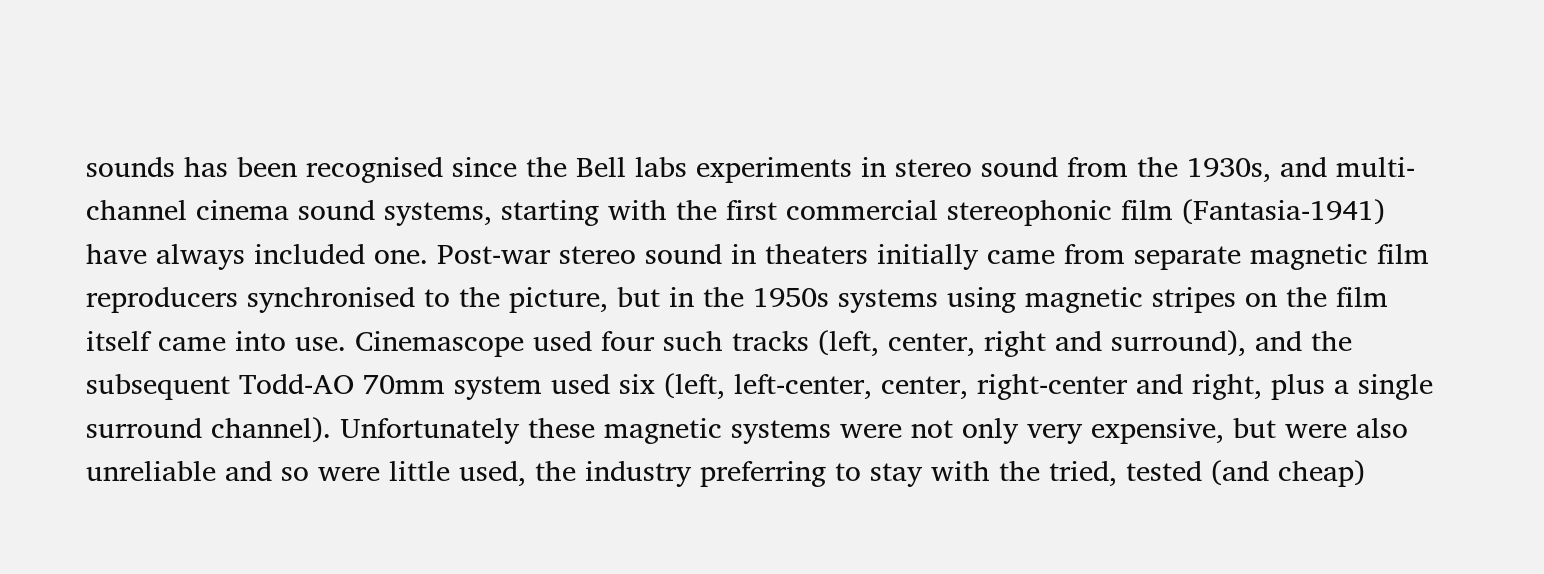sounds has been recognised since the Bell labs experiments in stereo sound from the 1930s, and multi-channel cinema sound systems, starting with the first commercial stereophonic film (Fantasia-1941) have always included one. Post-war stereo sound in theaters initially came from separate magnetic film reproducers synchronised to the picture, but in the 1950s systems using magnetic stripes on the film itself came into use. Cinemascope used four such tracks (left, center, right and surround), and the subsequent Todd-AO 70mm system used six (left, left-center, center, right-center and right, plus a single surround channel). Unfortunately these magnetic systems were not only very expensive, but were also unreliable and so were little used, the industry preferring to stay with the tried, tested (and cheap)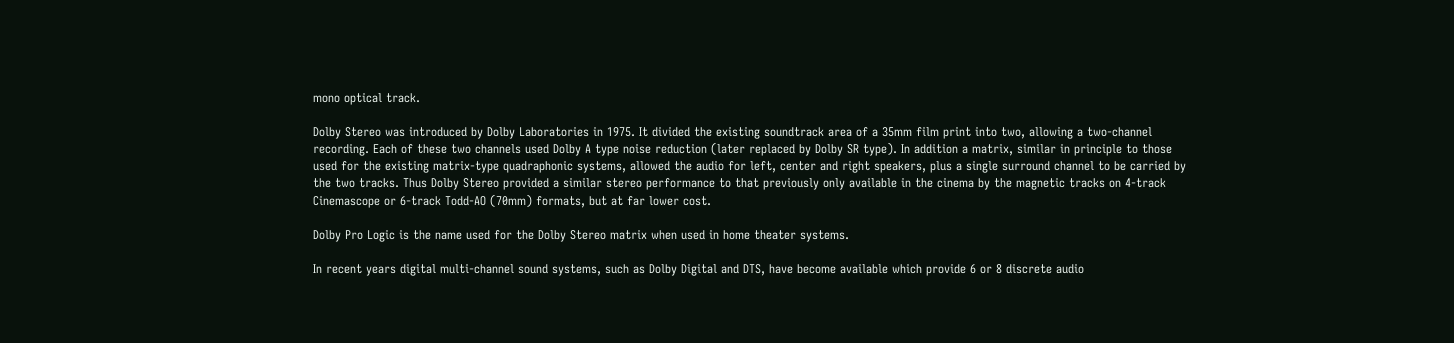mono optical track.

Dolby Stereo was introduced by Dolby Laboratories in 1975. It divided the existing soundtrack area of a 35mm film print into two, allowing a two-channel recording. Each of these two channels used Dolby A type noise reduction (later replaced by Dolby SR type). In addition a matrix, similar in principle to those used for the existing matrix-type quadraphonic systems, allowed the audio for left, center and right speakers, plus a single surround channel to be carried by the two tracks. Thus Dolby Stereo provided a similar stereo performance to that previously only available in the cinema by the magnetic tracks on 4-track Cinemascope or 6-track Todd-AO (70mm) formats, but at far lower cost.

Dolby Pro Logic is the name used for the Dolby Stereo matrix when used in home theater systems.

In recent years digital multi-channel sound systems, such as Dolby Digital and DTS, have become available which provide 6 or 8 discrete audio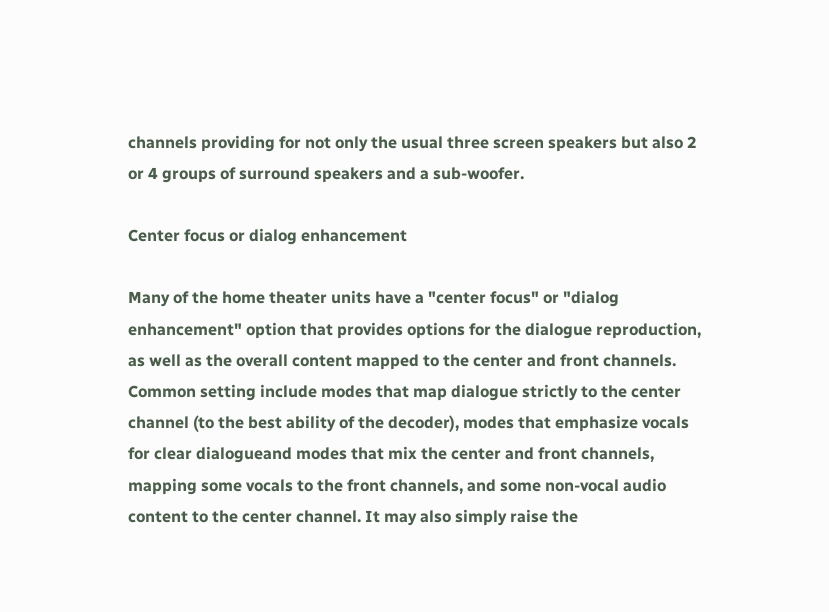channels providing for not only the usual three screen speakers but also 2 or 4 groups of surround speakers and a sub-woofer.

Center focus or dialog enhancement

Many of the home theater units have a "center focus" or "dialog enhancement" option that provides options for the dialogue reproduction, as well as the overall content mapped to the center and front channels. Common setting include modes that map dialogue strictly to the center channel (to the best ability of the decoder), modes that emphasize vocals for clear dialogueand modes that mix the center and front channels, mapping some vocals to the front channels, and some non-vocal audio content to the center channel. It may also simply raise the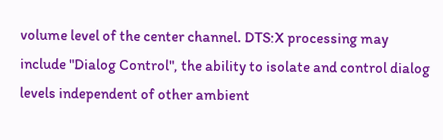volume level of the center channel. DTS:X processing may include "Dialog Control", the ability to isolate and control dialog levels independent of other ambient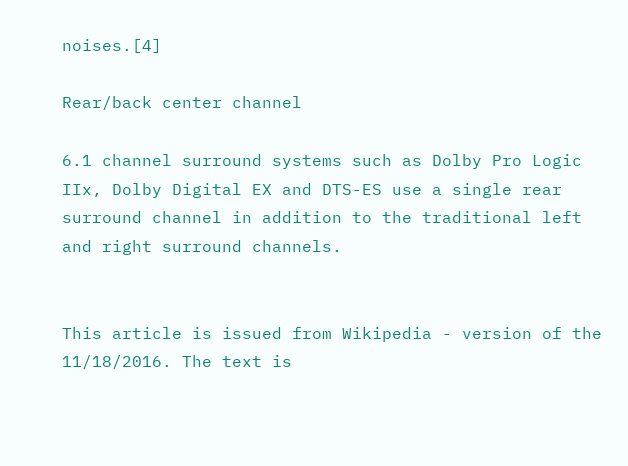noises.[4]

Rear/back center channel

6.1 channel surround systems such as Dolby Pro Logic IIx, Dolby Digital EX and DTS-ES use a single rear surround channel in addition to the traditional left and right surround channels.


This article is issued from Wikipedia - version of the 11/18/2016. The text is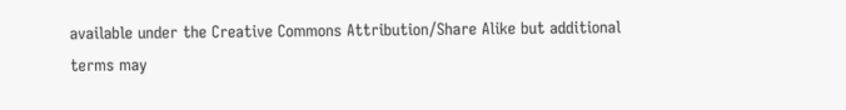available under the Creative Commons Attribution/Share Alike but additional terms may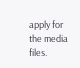apply for the media files.